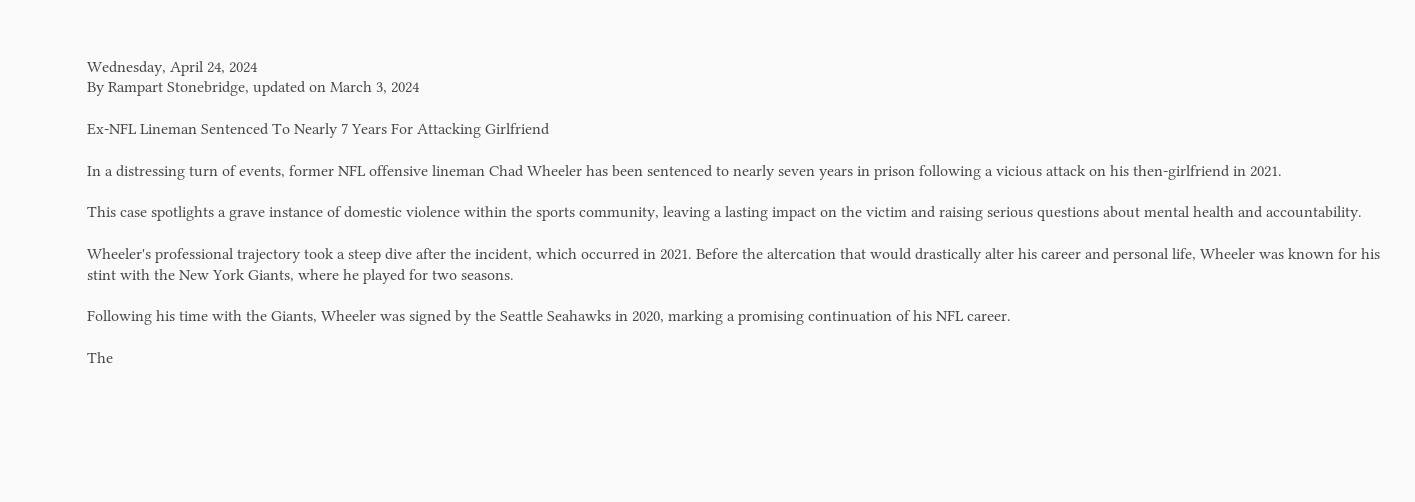Wednesday, April 24, 2024
By Rampart Stonebridge, updated on March 3, 2024

Ex-NFL Lineman Sentenced To Nearly 7 Years For Attacking Girlfriend

In a distressing turn of events, former NFL offensive lineman Chad Wheeler has been sentenced to nearly seven years in prison following a vicious attack on his then-girlfriend in 2021.

This case spotlights a grave instance of domestic violence within the sports community, leaving a lasting impact on the victim and raising serious questions about mental health and accountability.

Wheeler's professional trajectory took a steep dive after the incident, which occurred in 2021. Before the altercation that would drastically alter his career and personal life, Wheeler was known for his stint with the New York Giants, where he played for two seasons.

Following his time with the Giants, Wheeler was signed by the Seattle Seahawks in 2020, marking a promising continuation of his NFL career.

The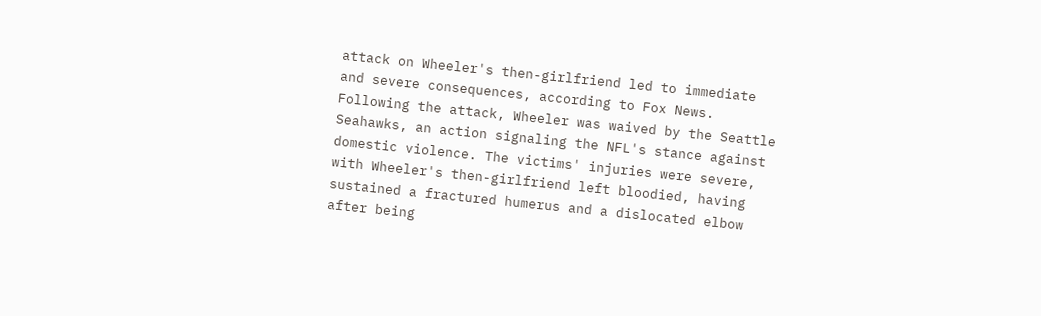attack on Wheeler's then-girlfriend led to immediate and severe consequences, according to Fox News. Following the attack, Wheeler was waived by the Seattle Seahawks, an action signaling the NFL's stance against domestic violence. The victims' injuries were severe, with Wheeler's then-girlfriend left bloodied, having sustained a fractured humerus and a dislocated elbow after being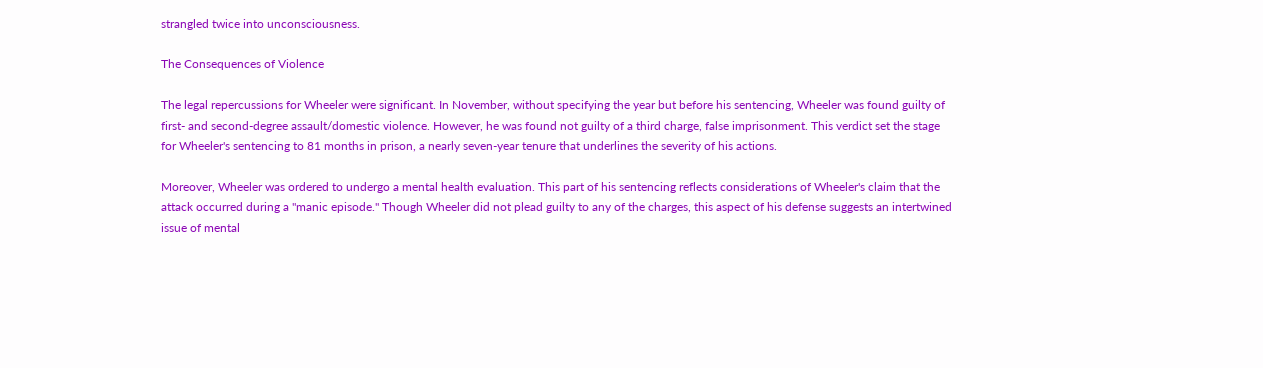strangled twice into unconsciousness.

The Consequences of Violence

The legal repercussions for Wheeler were significant. In November, without specifying the year but before his sentencing, Wheeler was found guilty of first- and second-degree assault/domestic violence. However, he was found not guilty of a third charge, false imprisonment. This verdict set the stage for Wheeler's sentencing to 81 months in prison, a nearly seven-year tenure that underlines the severity of his actions.

Moreover, Wheeler was ordered to undergo a mental health evaluation. This part of his sentencing reflects considerations of Wheeler's claim that the attack occurred during a "manic episode." Though Wheeler did not plead guilty to any of the charges, this aspect of his defense suggests an intertwined issue of mental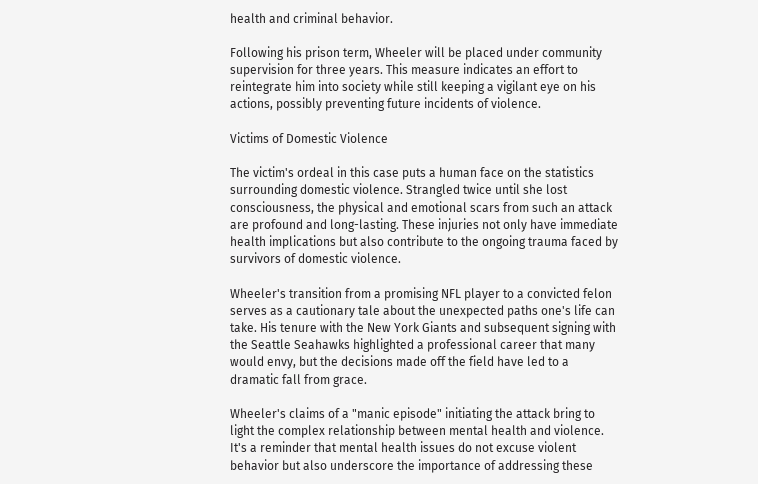health and criminal behavior.

Following his prison term, Wheeler will be placed under community supervision for three years. This measure indicates an effort to reintegrate him into society while still keeping a vigilant eye on his actions, possibly preventing future incidents of violence.

Victims of Domestic Violence

The victim's ordeal in this case puts a human face on the statistics surrounding domestic violence. Strangled twice until she lost consciousness, the physical and emotional scars from such an attack are profound and long-lasting. These injuries not only have immediate health implications but also contribute to the ongoing trauma faced by survivors of domestic violence.

Wheeler's transition from a promising NFL player to a convicted felon serves as a cautionary tale about the unexpected paths one's life can take. His tenure with the New York Giants and subsequent signing with the Seattle Seahawks highlighted a professional career that many would envy, but the decisions made off the field have led to a dramatic fall from grace.

Wheeler's claims of a "manic episode" initiating the attack bring to light the complex relationship between mental health and violence. It's a reminder that mental health issues do not excuse violent behavior but also underscore the importance of addressing these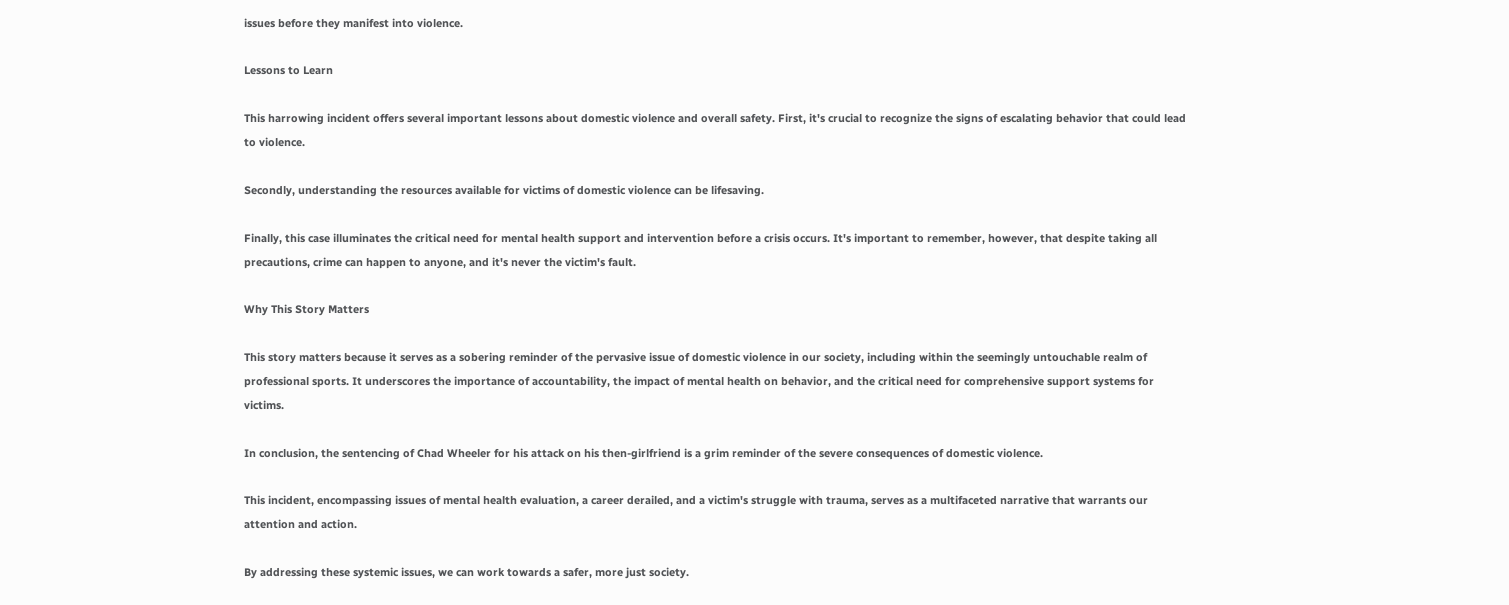issues before they manifest into violence.

Lessons to Learn

This harrowing incident offers several important lessons about domestic violence and overall safety. First, it's crucial to recognize the signs of escalating behavior that could lead to violence.

Secondly, understanding the resources available for victims of domestic violence can be lifesaving.

Finally, this case illuminates the critical need for mental health support and intervention before a crisis occurs. It's important to remember, however, that despite taking all precautions, crime can happen to anyone, and it's never the victim's fault.

Why This Story Matters

This story matters because it serves as a sobering reminder of the pervasive issue of domestic violence in our society, including within the seemingly untouchable realm of professional sports. It underscores the importance of accountability, the impact of mental health on behavior, and the critical need for comprehensive support systems for victims.

In conclusion, the sentencing of Chad Wheeler for his attack on his then-girlfriend is a grim reminder of the severe consequences of domestic violence.

This incident, encompassing issues of mental health evaluation, a career derailed, and a victim's struggle with trauma, serves as a multifaceted narrative that warrants our attention and action.

By addressing these systemic issues, we can work towards a safer, more just society.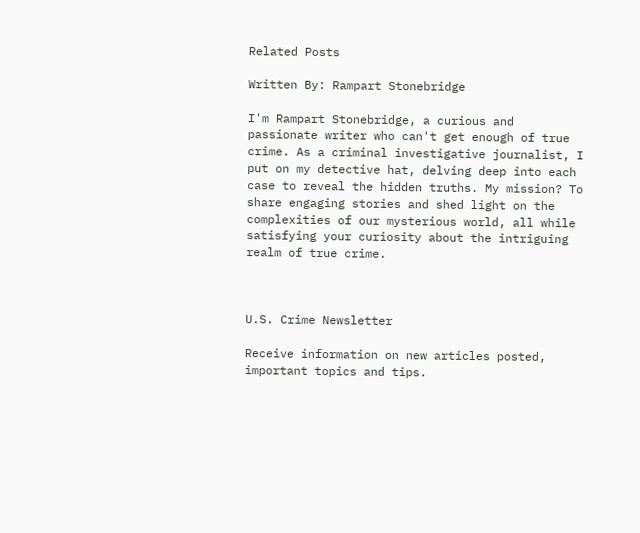Related Posts

Written By: Rampart Stonebridge

I'm Rampart Stonebridge, a curious and passionate writer who can't get enough of true crime. As a criminal investigative journalist, I put on my detective hat, delving deep into each case to reveal the hidden truths. My mission? To share engaging stories and shed light on the complexities of our mysterious world, all while satisfying your curiosity about the intriguing realm of true crime.



U.S. Crime Newsletter

Receive information on new articles posted, important topics and tips.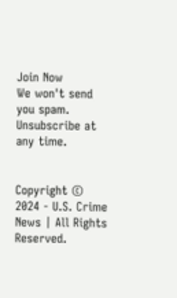Join Now
We won't send you spam.
Unsubscribe at any time.


Copyright © 2024 - U.S. Crime News | All Rights Reserved.